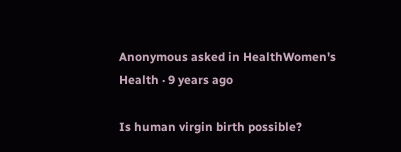Anonymous asked in HealthWomen's Health · 9 years ago

Is human virgin birth possible?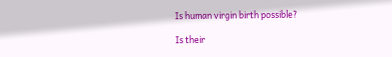Is human virgin birth possible?

Is their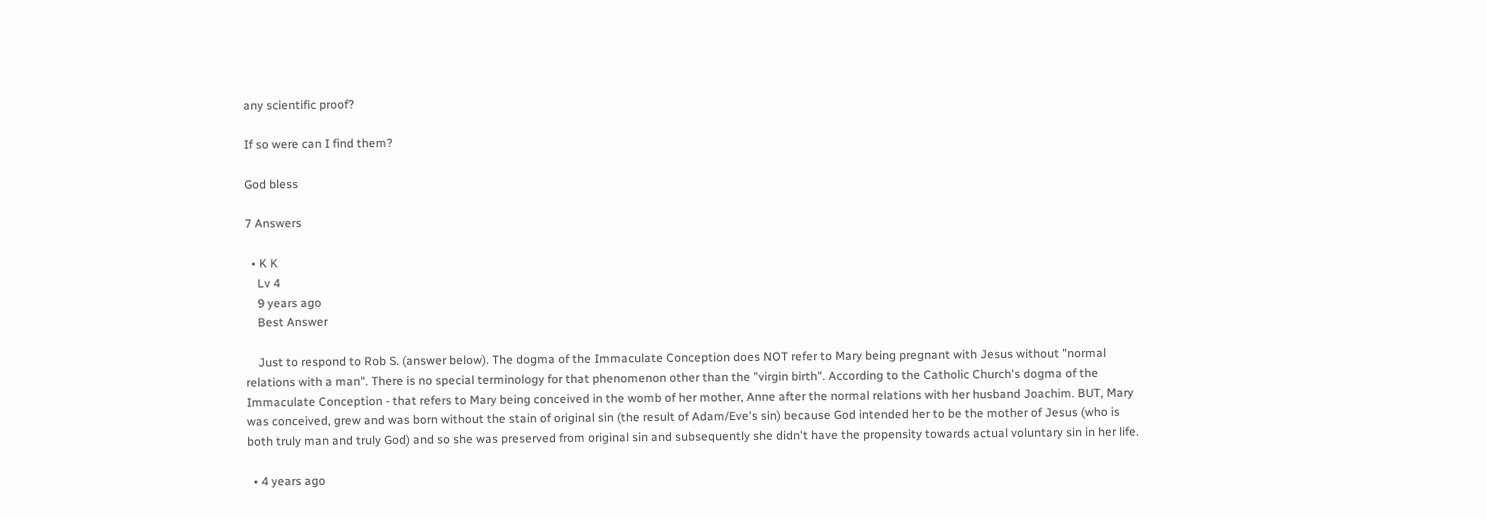any scientific proof?

If so were can I find them?

God bless

7 Answers

  • K K
    Lv 4
    9 years ago
    Best Answer

    Just to respond to Rob S. (answer below). The dogma of the Immaculate Conception does NOT refer to Mary being pregnant with Jesus without "normal relations with a man". There is no special terminology for that phenomenon other than the "virgin birth". According to the Catholic Church's dogma of the Immaculate Conception - that refers to Mary being conceived in the womb of her mother, Anne after the normal relations with her husband Joachim. BUT, Mary was conceived, grew and was born without the stain of original sin (the result of Adam/Eve's sin) because God intended her to be the mother of Jesus (who is both truly man and truly God) and so she was preserved from original sin and subsequently she didn't have the propensity towards actual voluntary sin in her life.

  • 4 years ago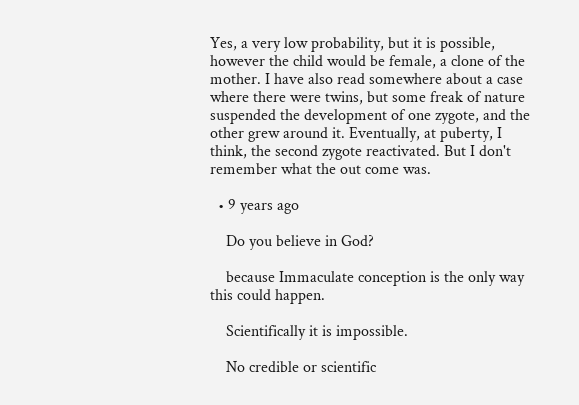Yes, a very low probability, but it is possible, however the child would be female, a clone of the mother. I have also read somewhere about a case where there were twins, but some freak of nature suspended the development of one zygote, and the other grew around it. Eventually, at puberty, I think, the second zygote reactivated. But I don't remember what the out come was.

  • 9 years ago

    Do you believe in God?

    because Immaculate conception is the only way this could happen.

    Scientifically it is impossible.

    No credible or scientific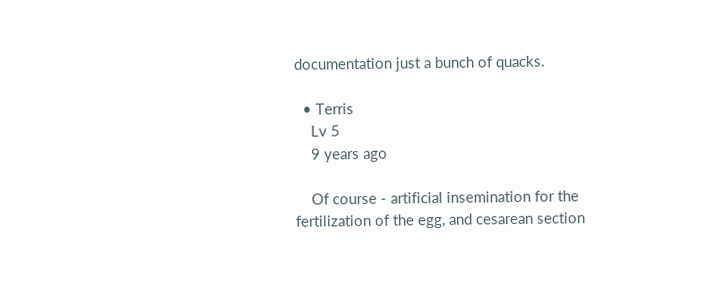documentation just a bunch of quacks.

  • Terris
    Lv 5
    9 years ago

    Of course - artificial insemination for the fertilization of the egg, and cesarean section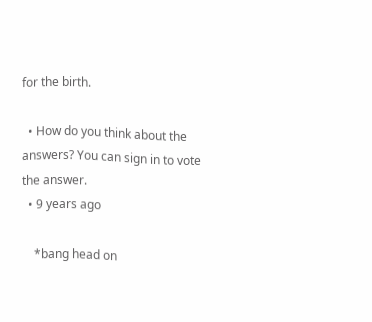for the birth.

  • How do you think about the answers? You can sign in to vote the answer.
  • 9 years ago

    *bang head on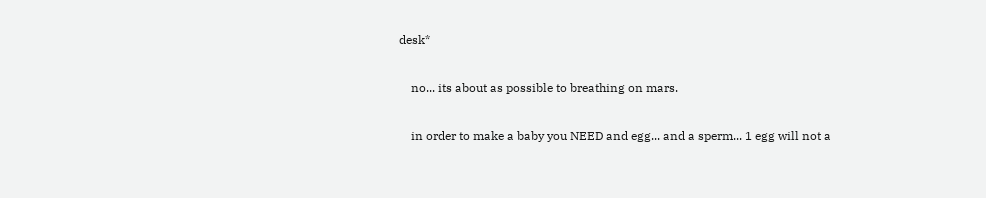desk*

    no... its about as possible to breathing on mars.

    in order to make a baby you NEED and egg... and a sperm... 1 egg will not a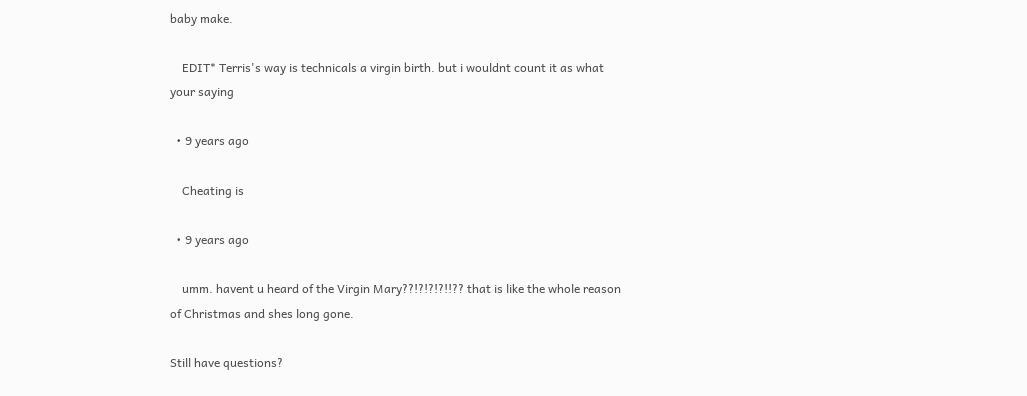baby make.

    EDIT* Terris's way is technicals a virgin birth. but i wouldnt count it as what your saying

  • 9 years ago

    Cheating is

  • 9 years ago

    umm. havent u heard of the Virgin Mary??!?!?!?!!?? that is like the whole reason of Christmas and shes long gone.

Still have questions?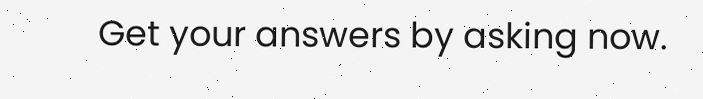Get your answers by asking now.